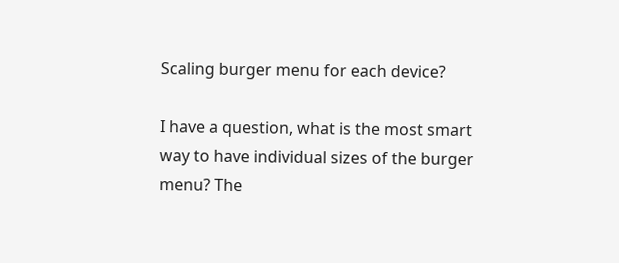Scaling burger menu for each device?

I have a question, what is the most smart way to have individual sizes of the burger menu? The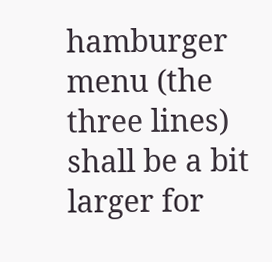hamburger menu (the three lines) shall be a bit larger for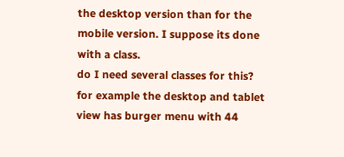the desktop version than for the mobile version. I suppose its done with a class.
do I need several classes for this?
for example the desktop and tablet view has burger menu with 44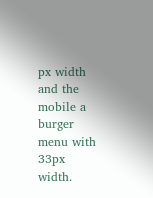px width and the mobile a burger menu with 33px width.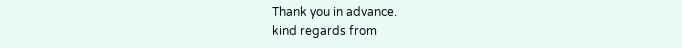Thank you in advance.
kind regards from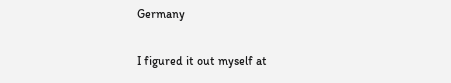Germany

I figured it out myself at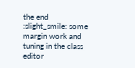the end :slight_smile: some margin work and tuning in the class editor